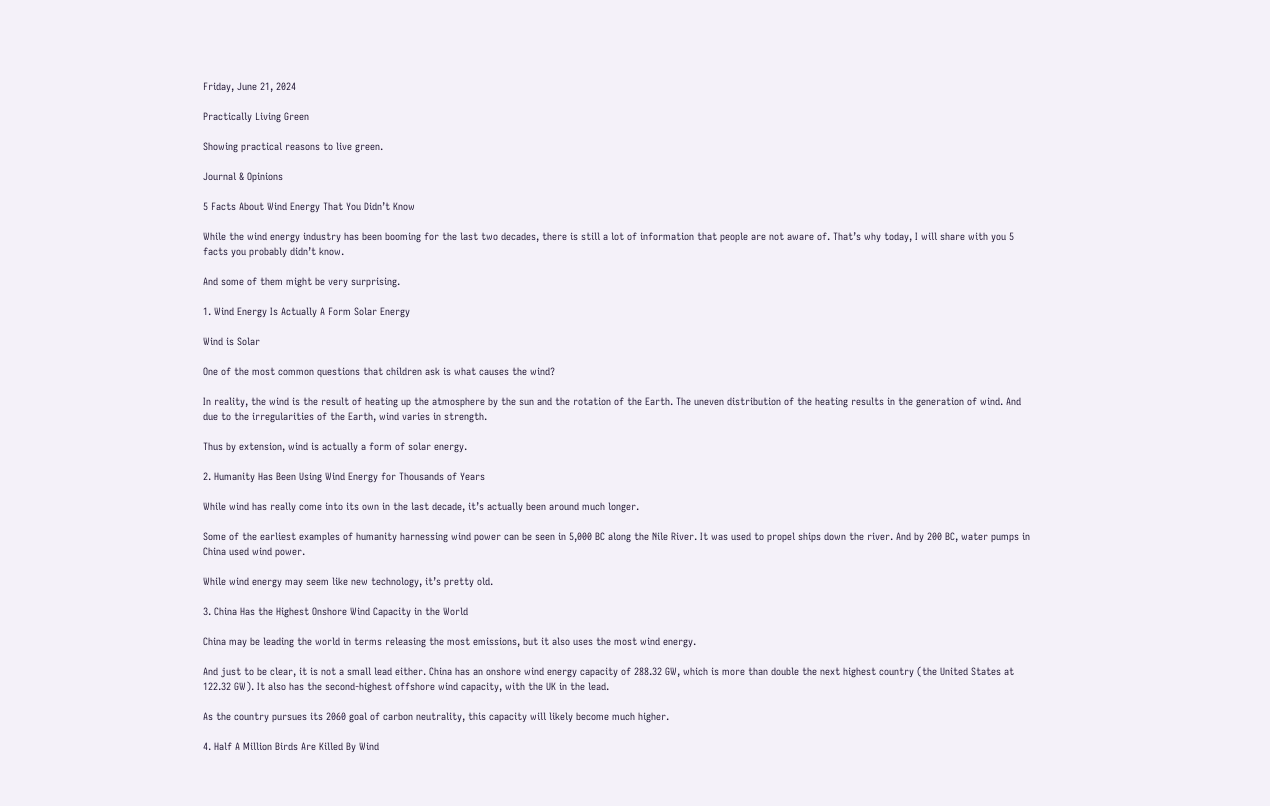Friday, June 21, 2024

Practically Living Green

Showing practical reasons to live green.

Journal & Opinions

5 Facts About Wind Energy That You Didn’t Know

While the wind energy industry has been booming for the last two decades, there is still a lot of information that people are not aware of. That’s why today, I will share with you 5 facts you probably didn’t know.

And some of them might be very surprising.

1. Wind Energy Is Actually A Form Solar Energy

Wind is Solar

One of the most common questions that children ask is what causes the wind?

In reality, the wind is the result of heating up the atmosphere by the sun and the rotation of the Earth. The uneven distribution of the heating results in the generation of wind. And due to the irregularities of the Earth, wind varies in strength.

Thus by extension, wind is actually a form of solar energy.

2. Humanity Has Been Using Wind Energy for Thousands of Years

While wind has really come into its own in the last decade, it’s actually been around much longer.

Some of the earliest examples of humanity harnessing wind power can be seen in 5,000 BC along the Nile River. It was used to propel ships down the river. And by 200 BC, water pumps in China used wind power.

While wind energy may seem like new technology, it’s pretty old.

3. China Has the Highest Onshore Wind Capacity in the World

China may be leading the world in terms releasing the most emissions, but it also uses the most wind energy.

And just to be clear, it is not a small lead either. China has an onshore wind energy capacity of 288.32 GW, which is more than double the next highest country (the United States at 122.32 GW). It also has the second-highest offshore wind capacity, with the UK in the lead.

As the country pursues its 2060 goal of carbon neutrality, this capacity will likely become much higher.

4. Half A Million Birds Are Killed By Wind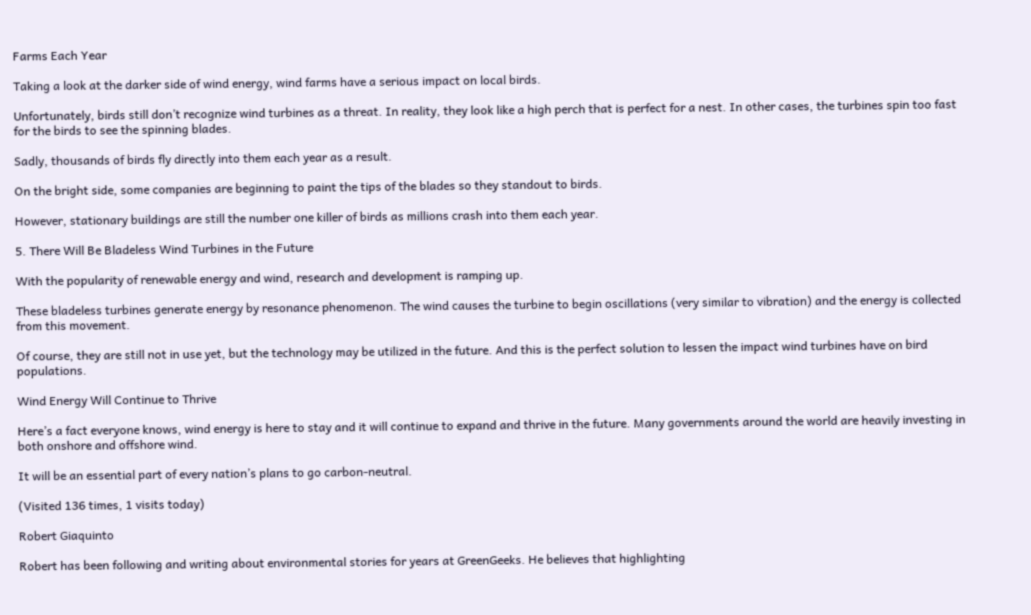Farms Each Year

Taking a look at the darker side of wind energy, wind farms have a serious impact on local birds.

Unfortunately, birds still don’t recognize wind turbines as a threat. In reality, they look like a high perch that is perfect for a nest. In other cases, the turbines spin too fast for the birds to see the spinning blades.

Sadly, thousands of birds fly directly into them each year as a result.

On the bright side, some companies are beginning to paint the tips of the blades so they standout to birds.

However, stationary buildings are still the number one killer of birds as millions crash into them each year.

5. There Will Be Bladeless Wind Turbines in the Future

With the popularity of renewable energy and wind, research and development is ramping up.

These bladeless turbines generate energy by resonance phenomenon. The wind causes the turbine to begin oscillations (very similar to vibration) and the energy is collected from this movement.

Of course, they are still not in use yet, but the technology may be utilized in the future. And this is the perfect solution to lessen the impact wind turbines have on bird populations.

Wind Energy Will Continue to Thrive

Here’s a fact everyone knows, wind energy is here to stay and it will continue to expand and thrive in the future. Many governments around the world are heavily investing in both onshore and offshore wind.

It will be an essential part of every nation’s plans to go carbon-neutral.

(Visited 136 times, 1 visits today)

Robert Giaquinto

Robert has been following and writing about environmental stories for years at GreenGeeks. He believes that highlighting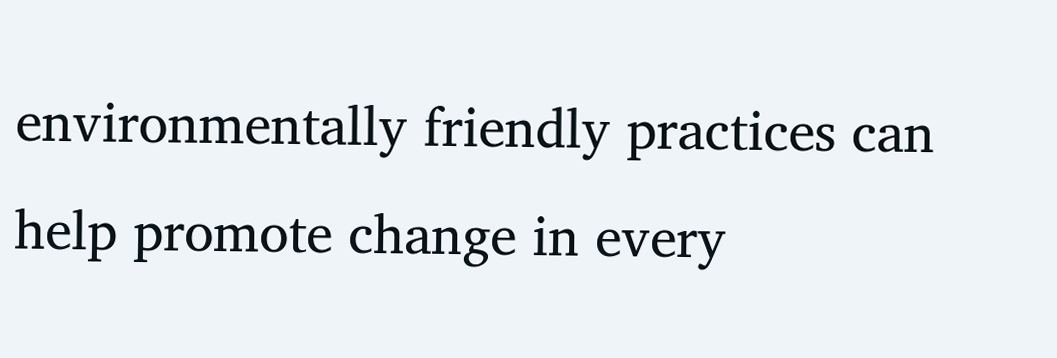environmentally friendly practices can help promote change in every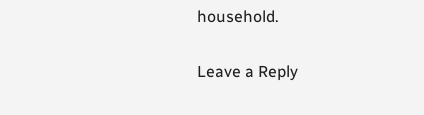household.

Leave a Reply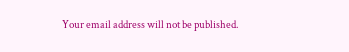Your email address will not be published.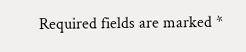Required fields are marked *